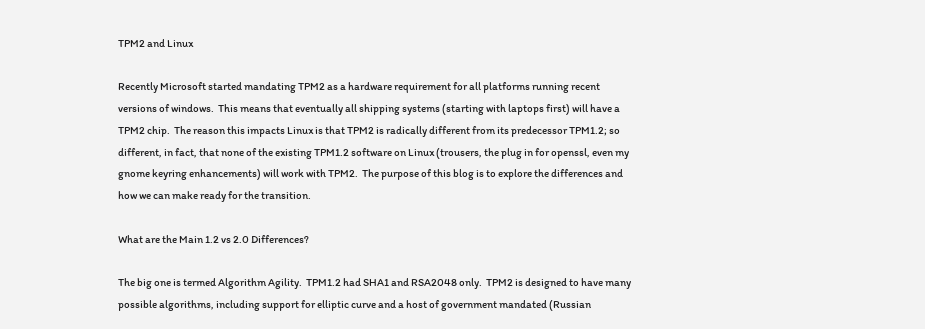TPM2 and Linux

Recently Microsoft started mandating TPM2 as a hardware requirement for all platforms running recent versions of windows.  This means that eventually all shipping systems (starting with laptops first) will have a TPM2 chip.  The reason this impacts Linux is that TPM2 is radically different from its predecessor TPM1.2; so different, in fact, that none of the existing TPM1.2 software on Linux (trousers, the plug in for openssl, even my gnome keyring enhancements) will work with TPM2.  The purpose of this blog is to explore the differences and how we can make ready for the transition.

What are the Main 1.2 vs 2.0 Differences?

The big one is termed Algorithm Agility.  TPM1.2 had SHA1 and RSA2048 only.  TPM2 is designed to have many possible algorithms, including support for elliptic curve and a host of government mandated (Russian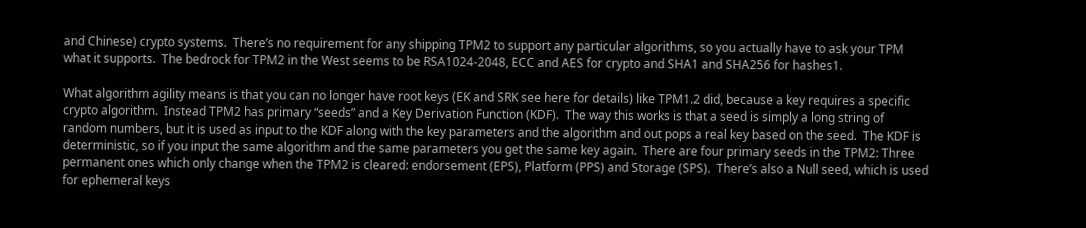and Chinese) crypto systems.  There’s no requirement for any shipping TPM2 to support any particular algorithms, so you actually have to ask your TPM what it supports.  The bedrock for TPM2 in the West seems to be RSA1024-2048, ECC and AES for crypto and SHA1 and SHA256 for hashes1.

What algorithm agility means is that you can no longer have root keys (EK and SRK see here for details) like TPM1.2 did, because a key requires a specific crypto algorithm.  Instead TPM2 has primary “seeds” and a Key Derivation Function (KDF).  The way this works is that a seed is simply a long string of random numbers, but it is used as input to the KDF along with the key parameters and the algorithm and out pops a real key based on the seed.  The KDF is deterministic, so if you input the same algorithm and the same parameters you get the same key again.  There are four primary seeds in the TPM2: Three permanent ones which only change when the TPM2 is cleared: endorsement (EPS), Platform (PPS) and Storage (SPS).  There’s also a Null seed, which is used for ephemeral keys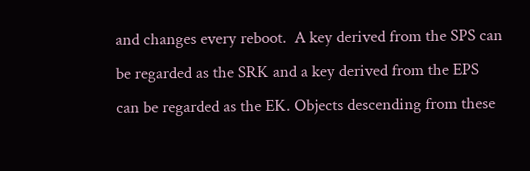and changes every reboot.  A key derived from the SPS can be regarded as the SRK and a key derived from the EPS can be regarded as the EK. Objects descending from these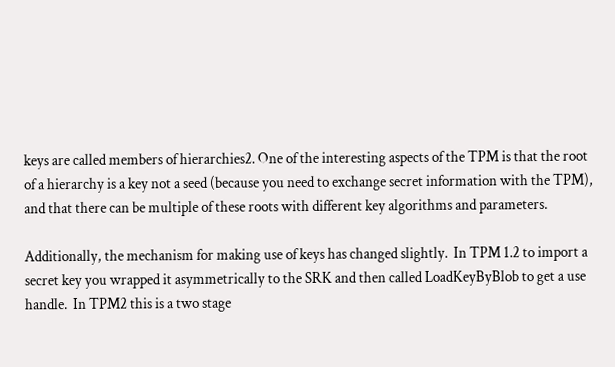keys are called members of hierarchies2. One of the interesting aspects of the TPM is that the root of a hierarchy is a key not a seed (because you need to exchange secret information with the TPM), and that there can be multiple of these roots with different key algorithms and parameters.

Additionally, the mechanism for making use of keys has changed slightly.  In TPM 1.2 to import a secret key you wrapped it asymmetrically to the SRK and then called LoadKeyByBlob to get a use handle.  In TPM2 this is a two stage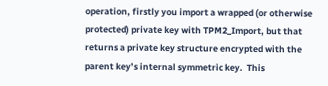operation, firstly you import a wrapped (or otherwise protected) private key with TPM2_Import, but that returns a private key structure encrypted with the parent key’s internal symmetric key.  This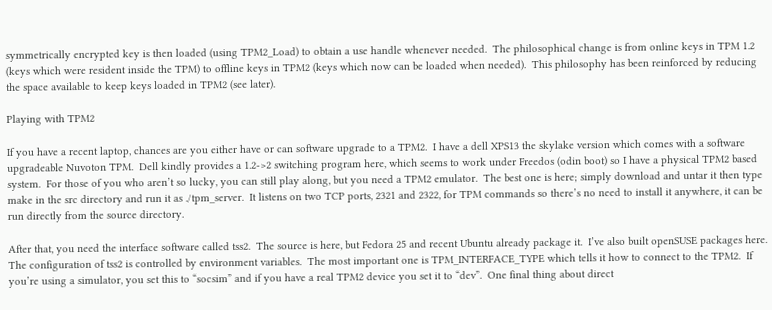symmetrically encrypted key is then loaded (using TPM2_Load) to obtain a use handle whenever needed.  The philosophical change is from online keys in TPM 1.2 (keys which were resident inside the TPM) to offline keys in TPM2 (keys which now can be loaded when needed).  This philosophy has been reinforced by reducing the space available to keep keys loaded in TPM2 (see later).

Playing with TPM2

If you have a recent laptop, chances are you either have or can software upgrade to a TPM2.  I have a dell XPS13 the skylake version which comes with a software upgradeable Nuvoton TPM.  Dell kindly provides a 1.2->2 switching program here, which seems to work under Freedos (odin boot) so I have a physical TPM2 based system.  For those of you who aren’t so lucky, you can still play along, but you need a TPM2 emulator.  The best one is here; simply download and untar it then type make in the src directory and run it as ./tpm_server.  It listens on two TCP ports, 2321 and 2322, for TPM commands so there’s no need to install it anywhere, it can be run directly from the source directory.

After that, you need the interface software called tss2.  The source is here, but Fedora 25 and recent Ubuntu already package it.  I’ve also built openSUSE packages here.  The configuration of tss2 is controlled by environment variables.  The most important one is TPM_INTERFACE_TYPE which tells it how to connect to the TPM2.  If you’re using a simulator, you set this to “socsim” and if you have a real TPM2 device you set it to “dev”.  One final thing about direct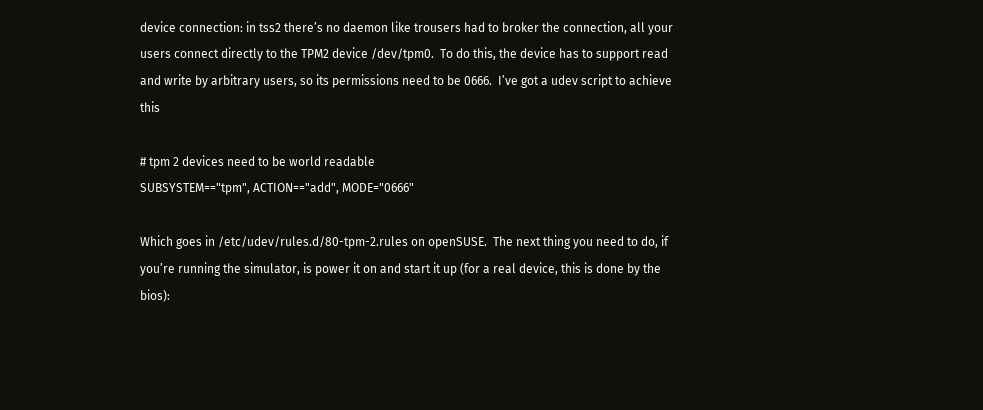device connection: in tss2 there’s no daemon like trousers had to broker the connection, all your users connect directly to the TPM2 device /dev/tpm0.  To do this, the device has to support read and write by arbitrary users, so its permissions need to be 0666.  I’ve got a udev script to achieve this

# tpm 2 devices need to be world readable
SUBSYSTEM=="tpm", ACTION=="add", MODE="0666"

Which goes in /etc/udev/rules.d/80-tpm-2.rules on openSUSE.  The next thing you need to do, if you’re running the simulator, is power it on and start it up (for a real device, this is done by the bios):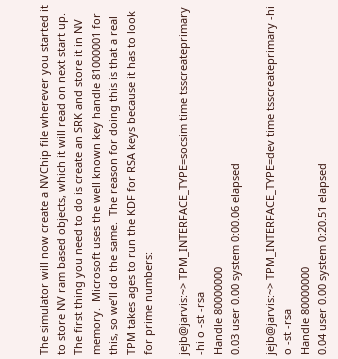The simulator will now create a NVChip file wherever you started it to store NV ram based objects, which it will read on next start up.  The first thing you need to do is create an SRK and store it in NV memory.  Microsoft uses the well known key handle 81000001 for this, so we’ll do the same.  The reason for doing this is that a real TPM takes ages to run the KDF for RSA keys because it has to look for prime numbers:

jejb@jarvis:~> TPM_INTERFACE_TYPE=socsim time tsscreateprimary -hi o -st -rsa
Handle 80000000
0.03 user 0.00 system 0:00.06 elapsed

jejb@jarvis:~> TPM_INTERFACE_TYPE=dev time tsscreateprimary -hi o -st -rsa
Handle 80000000
0.04 user 0.00 system 0:20.51 elapsed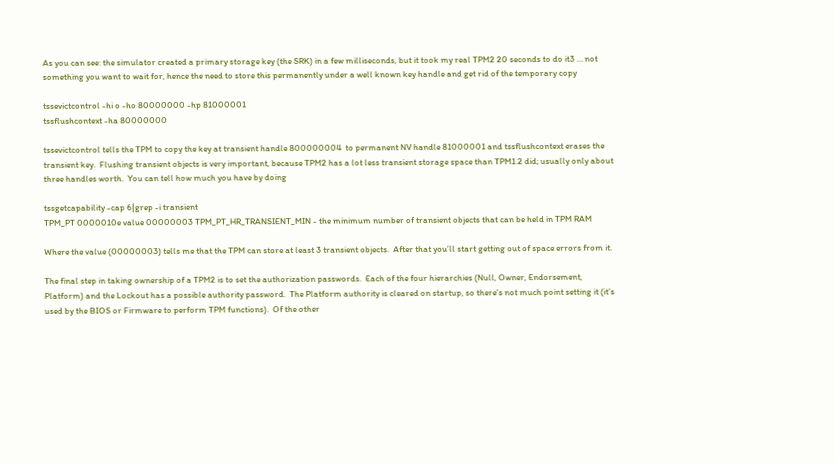As you can see: the simulator created a primary storage key (the SRK) in a few milliseconds, but it took my real TPM2 20 seconds to do it3 … not something you want to wait for, hence the need to store this permanently under a well known key handle and get rid of the temporary copy

tssevictcontrol -hi o -ho 80000000 -hp 81000001
tssflushcontext -ha 80000000

tssevictcontrol tells the TPM to copy the key at transient handle 800000004  to permanent NV handle 81000001 and tssflushcontext erases the transient key.  Flushing transient objects is very important, because TPM2 has a lot less transient storage space than TPM1.2 did; usually only about three handles worth.  You can tell how much you have by doing

tssgetcapability -cap 6|grep -i transient
TPM_PT 0000010e value 00000003 TPM_PT_HR_TRANSIENT_MIN - the minimum number of transient objects that can be held in TPM RAM

Where the value (00000003) tells me that the TPM can store at least 3 transient objects.  After that you’ll start getting out of space errors from it.

The final step in taking ownership of a TPM2 is to set the authorization passwords.  Each of the four hierarchies (Null, Owner, Endorsement, Platform) and the Lockout has a possible authority password.  The Platform authority is cleared on startup, so there’s not much point setting it (it’s used by the BIOS or Firmware to perform TPM functions).  Of the other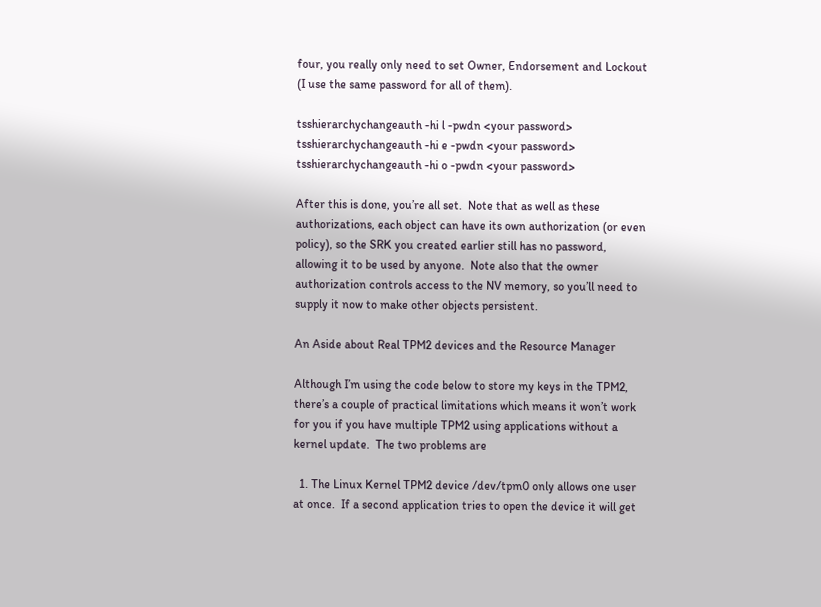four, you really only need to set Owner, Endorsement and Lockout (I use the same password for all of them).

tsshierarchychangeauth -hi l -pwdn <your password>
tsshierarchychangeauth -hi e -pwdn <your password>
tsshierarchychangeauth -hi o -pwdn <your password>

After this is done, you’re all set.  Note that as well as these authorizations, each object can have its own authorization (or even policy), so the SRK you created earlier still has no password, allowing it to be used by anyone.  Note also that the owner authorization controls access to the NV memory, so you’ll need to supply it now to make other objects persistent.

An Aside about Real TPM2 devices and the Resource Manager

Although I’m using the code below to store my keys in the TPM2, there’s a couple of practical limitations which means it won’t work for you if you have multiple TPM2 using applications without a kernel update.  The two problems are

  1. The Linux Kernel TPM2 device /dev/tpm0 only allows one user at once.  If a second application tries to open the device it will get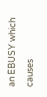an EBUSY which causes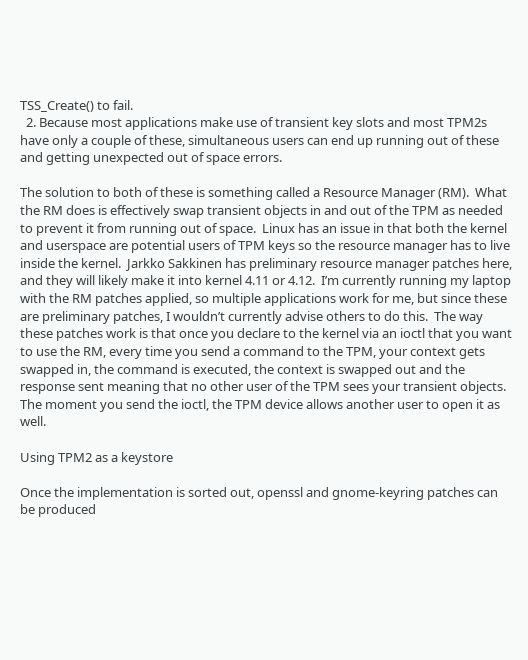TSS_Create() to fail.
  2. Because most applications make use of transient key slots and most TPM2s have only a couple of these, simultaneous users can end up running out of these and getting unexpected out of space errors.

The solution to both of these is something called a Resource Manager (RM).  What the RM does is effectively swap transient objects in and out of the TPM as needed to prevent it from running out of space.  Linux has an issue in that both the kernel and userspace are potential users of TPM keys so the resource manager has to live inside the kernel.  Jarkko Sakkinen has preliminary resource manager patches here, and they will likely make it into kernel 4.11 or 4.12.  I’m currently running my laptop with the RM patches applied, so multiple applications work for me, but since these are preliminary patches, I wouldn’t currently advise others to do this.  The way these patches work is that once you declare to the kernel via an ioctl that you want to use the RM, every time you send a command to the TPM, your context gets swapped in, the command is executed, the context is swapped out and the response sent meaning that no other user of the TPM sees your transient objects.  The moment you send the ioctl, the TPM device allows another user to open it as well.

Using TPM2 as a keystore

Once the implementation is sorted out, openssl and gnome-keyring patches can be produced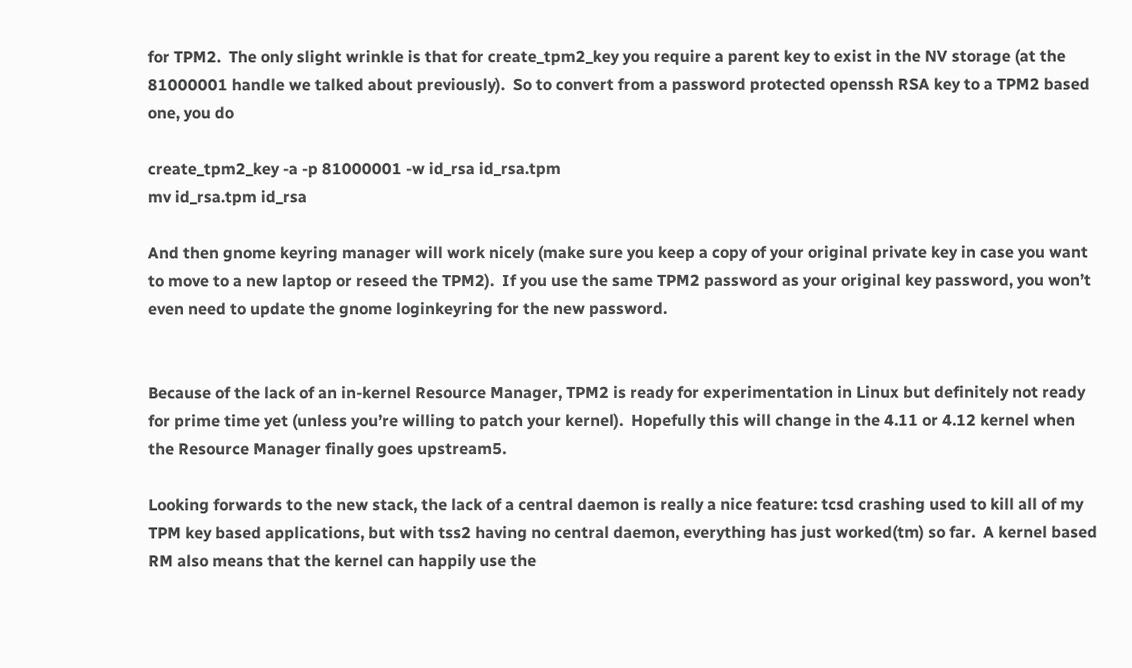for TPM2.  The only slight wrinkle is that for create_tpm2_key you require a parent key to exist in the NV storage (at the 81000001 handle we talked about previously).  So to convert from a password protected openssh RSA key to a TPM2 based one, you do

create_tpm2_key -a -p 81000001 -w id_rsa id_rsa.tpm
mv id_rsa.tpm id_rsa

And then gnome keyring manager will work nicely (make sure you keep a copy of your original private key in case you want to move to a new laptop or reseed the TPM2).  If you use the same TPM2 password as your original key password, you won’t even need to update the gnome loginkeyring for the new password.


Because of the lack of an in-kernel Resource Manager, TPM2 is ready for experimentation in Linux but definitely not ready for prime time yet (unless you’re willing to patch your kernel).  Hopefully this will change in the 4.11 or 4.12 kernel when the Resource Manager finally goes upstream5.

Looking forwards to the new stack, the lack of a central daemon is really a nice feature: tcsd crashing used to kill all of my TPM key based applications, but with tss2 having no central daemon, everything has just worked(tm) so far.  A kernel based RM also means that the kernel can happily use the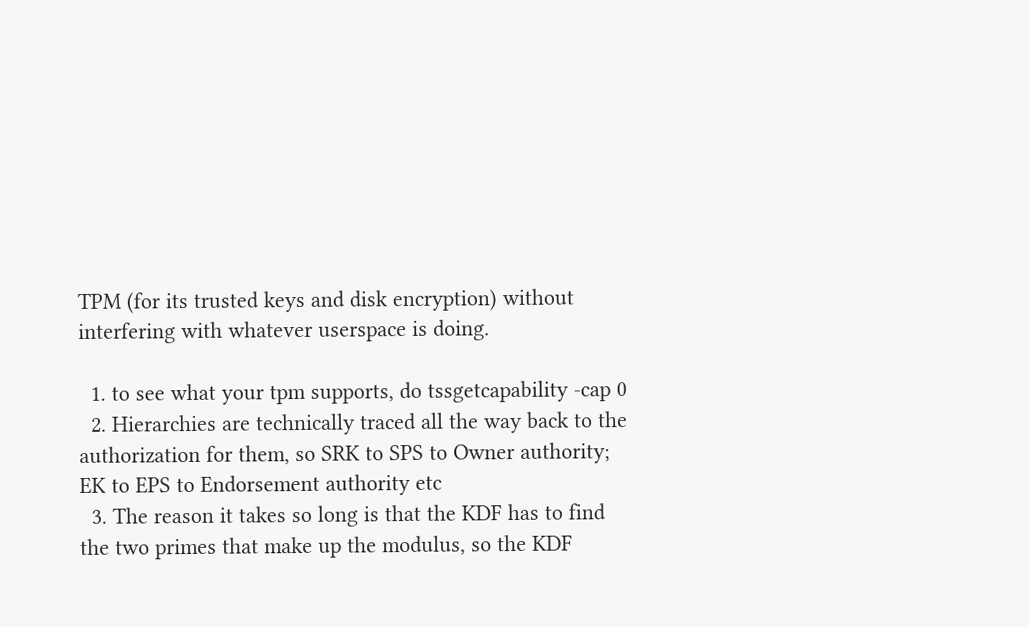TPM (for its trusted keys and disk encryption) without interfering with whatever userspace is doing.

  1. to see what your tpm supports, do tssgetcapability -cap 0
  2. Hierarchies are technically traced all the way back to the authorization for them, so SRK to SPS to Owner authority; EK to EPS to Endorsement authority etc
  3. The reason it takes so long is that the KDF has to find the two primes that make up the modulus, so the KDF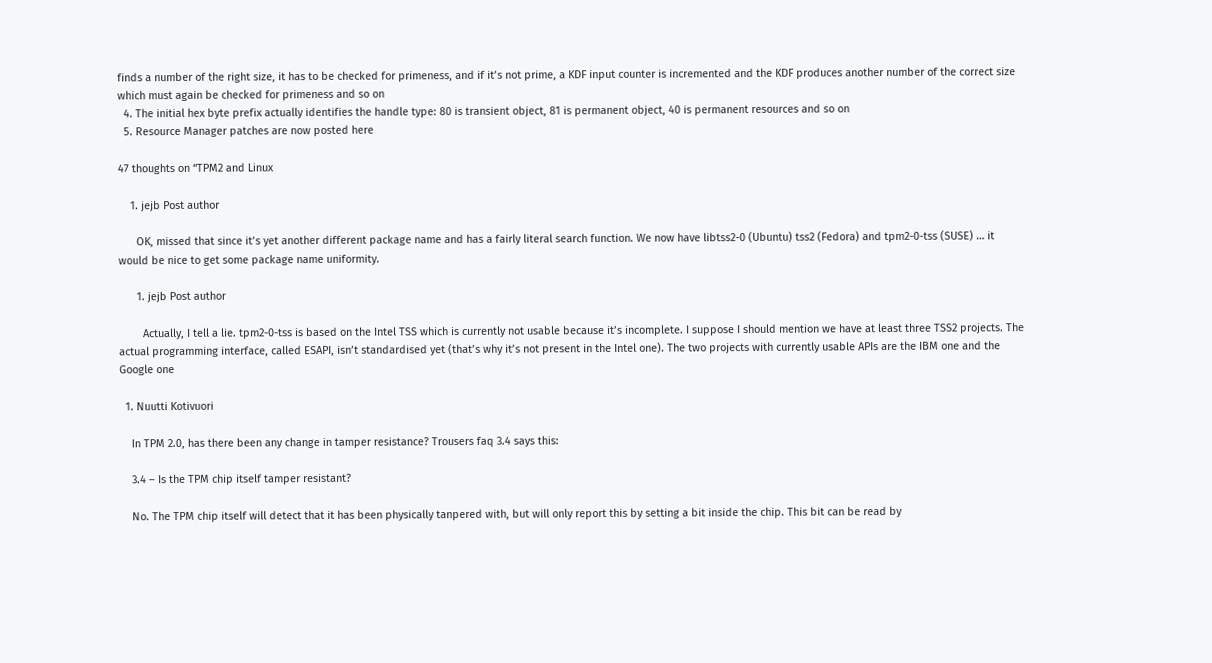finds a number of the right size, it has to be checked for primeness, and if it’s not prime, a KDF input counter is incremented and the KDF produces another number of the correct size which must again be checked for primeness and so on
  4. The initial hex byte prefix actually identifies the handle type: 80 is transient object, 81 is permanent object, 40 is permanent resources and so on
  5. Resource Manager patches are now posted here

47 thoughts on “TPM2 and Linux

    1. jejb Post author

      OK, missed that since it’s yet another different package name and has a fairly literal search function. We now have libtss2-0 (Ubuntu) tss2 (Fedora) and tpm2-0-tss (SUSE) … it would be nice to get some package name uniformity.

      1. jejb Post author

        Actually, I tell a lie. tpm2-0-tss is based on the Intel TSS which is currently not usable because it’s incomplete. I suppose I should mention we have at least three TSS2 projects. The actual programming interface, called ESAPI, isn’t standardised yet (that’s why it’s not present in the Intel one). The two projects with currently usable APIs are the IBM one and the Google one

  1. Nuutti Kotivuori

    In TPM 2.0, has there been any change in tamper resistance? Trousers faq 3.4 says this:

    3.4 – Is the TPM chip itself tamper resistant?

    No. The TPM chip itself will detect that it has been physically tanpered with, but will only report this by setting a bit inside the chip. This bit can be read by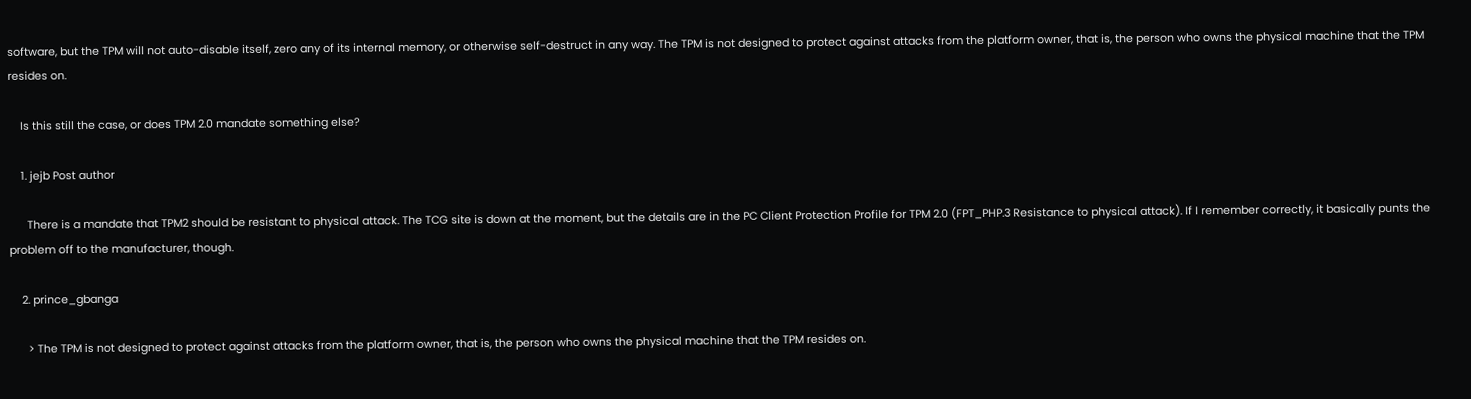software, but the TPM will not auto-disable itself, zero any of its internal memory, or otherwise self-destruct in any way. The TPM is not designed to protect against attacks from the platform owner, that is, the person who owns the physical machine that the TPM resides on.

    Is this still the case, or does TPM 2.0 mandate something else?

    1. jejb Post author

      There is a mandate that TPM2 should be resistant to physical attack. The TCG site is down at the moment, but the details are in the PC Client Protection Profile for TPM 2.0 (FPT_PHP.3 Resistance to physical attack). If I remember correctly, it basically punts the problem off to the manufacturer, though.

    2. prince_gbanga

      > The TPM is not designed to protect against attacks from the platform owner, that is, the person who owns the physical machine that the TPM resides on.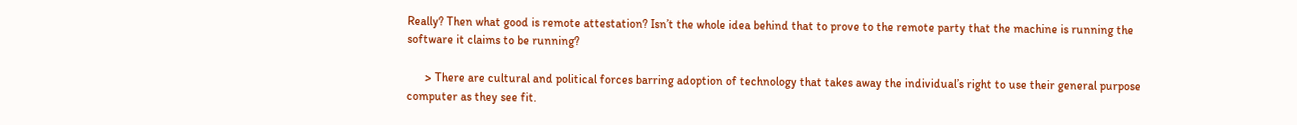Really? Then what good is remote attestation? Isn’t the whole idea behind that to prove to the remote party that the machine is running the software it claims to be running?

      > There are cultural and political forces barring adoption of technology that takes away the individual’s right to use their general purpose computer as they see fit.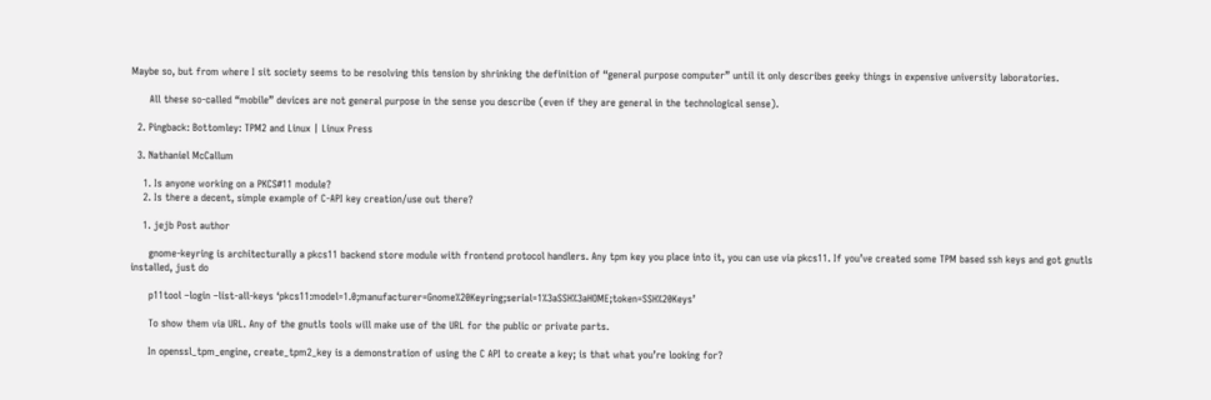Maybe so, but from where I sit society seems to be resolving this tension by shrinking the definition of “general purpose computer” until it only describes geeky things in expensive university laboratories.

      All these so-called “mobile” devices are not general purpose in the sense you describe (even if they are general in the technological sense).

  2. Pingback: Bottomley: TPM2 and Linux | Linux Press

  3. Nathaniel McCallum

    1. Is anyone working on a PKCS#11 module?
    2. Is there a decent, simple example of C-API key creation/use out there?

    1. jejb Post author

      gnome-keyring is architecturally a pkcs11 backend store module with frontend protocol handlers. Any tpm key you place into it, you can use via pkcs11. If you’ve created some TPM based ssh keys and got gnutls installed, just do

      p11tool –login –list-all-keys ‘pkcs11:model=1.0;manufacturer=Gnome%20Keyring;serial=1%3aSSH%3aHOME;token=SSH%20Keys’

      To show them via URL. Any of the gnutls tools will make use of the URL for the public or private parts.

      In openssl_tpm_engine, create_tpm2_key is a demonstration of using the C API to create a key; is that what you’re looking for?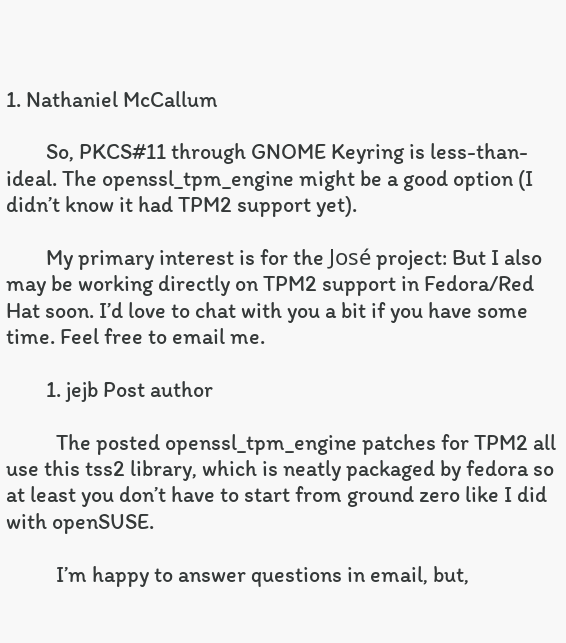1. Nathaniel McCallum

        So, PKCS#11 through GNOME Keyring is less-than-ideal. The openssl_tpm_engine might be a good option (I didn’t know it had TPM2 support yet).

        My primary interest is for the José project: But I also may be working directly on TPM2 support in Fedora/Red Hat soon. I’d love to chat with you a bit if you have some time. Feel free to email me.

        1. jejb Post author

          The posted openssl_tpm_engine patches for TPM2 all use this tss2 library, which is neatly packaged by fedora so at least you don’t have to start from ground zero like I did with openSUSE.

          I’m happy to answer questions in email, but,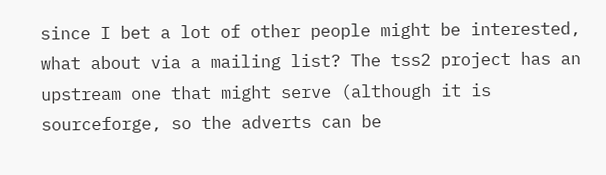since I bet a lot of other people might be interested, what about via a mailing list? The tss2 project has an upstream one that might serve (although it is sourceforge, so the adverts can be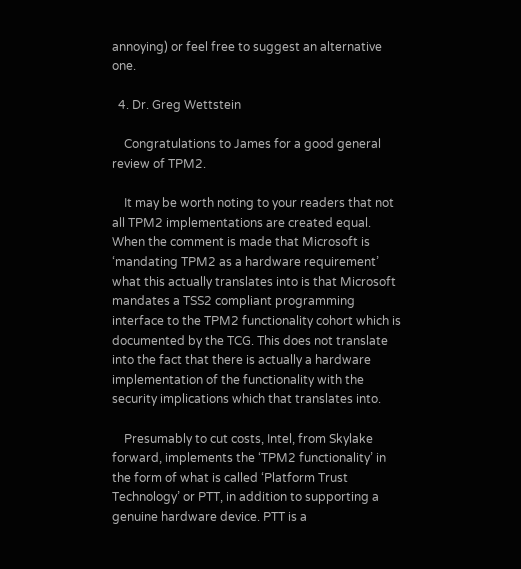annoying) or feel free to suggest an alternative one.

  4. Dr. Greg Wettstein

    Congratulations to James for a good general review of TPM2.

    It may be worth noting to your readers that not all TPM2 implementations are created equal. When the comment is made that Microsoft is ‘mandating TPM2 as a hardware requirement’ what this actually translates into is that Microsoft mandates a TSS2 compliant programming interface to the TPM2 functionality cohort which is documented by the TCG. This does not translate into the fact that there is actually a hardware implementation of the functionality with the security implications which that translates into.

    Presumably to cut costs, Intel, from Skylake forward, implements the ‘TPM2 functionality’ in the form of what is called ‘Platform Trust Technology’ or PTT, in addition to supporting a genuine hardware device. PTT is a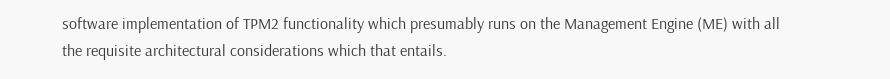software implementation of TPM2 functionality which presumably runs on the Management Engine (ME) with all the requisite architectural considerations which that entails.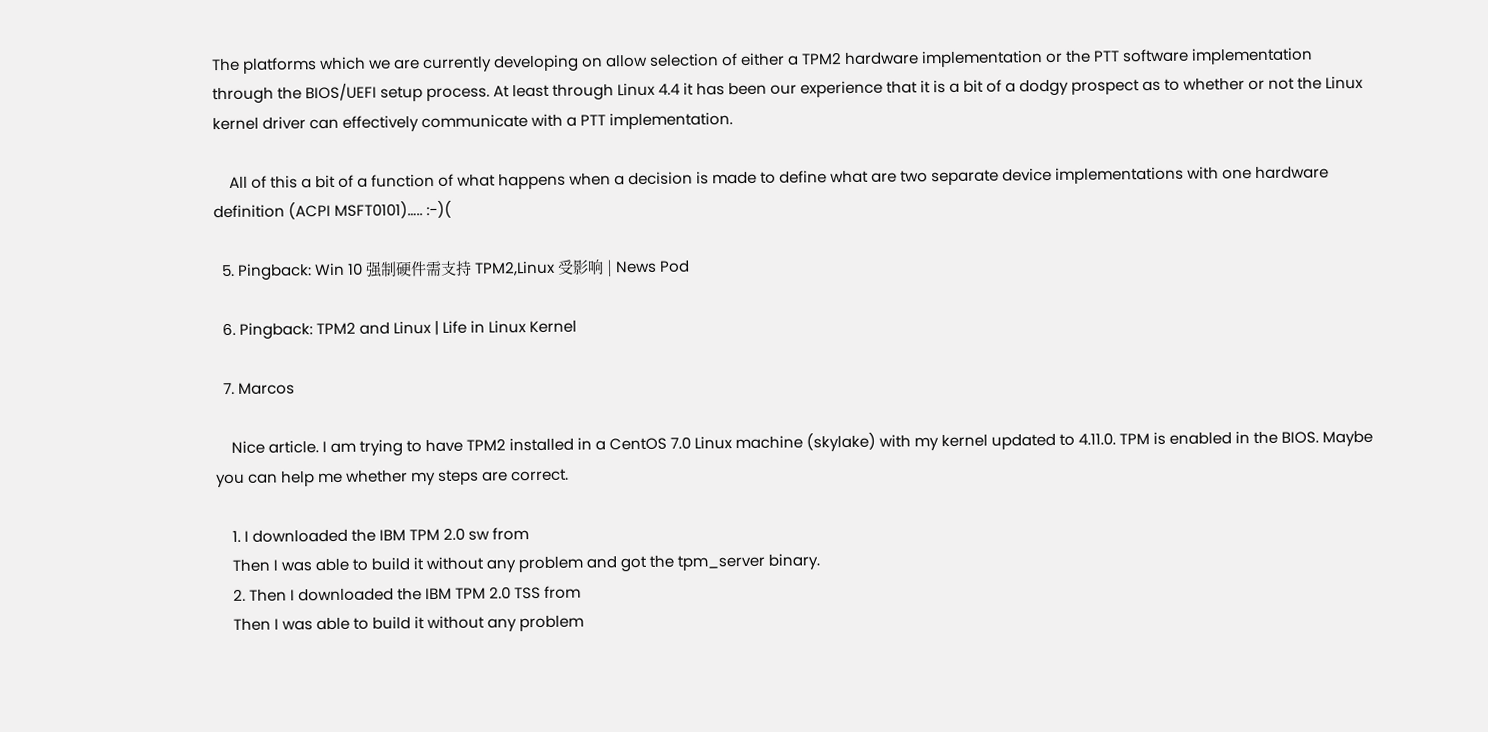The platforms which we are currently developing on allow selection of either a TPM2 hardware implementation or the PTT software implementation through the BIOS/UEFI setup process. At least through Linux 4.4 it has been our experience that it is a bit of a dodgy prospect as to whether or not the Linux kernel driver can effectively communicate with a PTT implementation.

    All of this a bit of a function of what happens when a decision is made to define what are two separate device implementations with one hardware definition (ACPI MSFT0101)….. :-)(

  5. Pingback: Win 10 强制硬件需支持 TPM2,Linux 受影响 | News Pod

  6. Pingback: TPM2 and Linux | Life in Linux Kernel

  7. Marcos

    Nice article. I am trying to have TPM2 installed in a CentOS 7.0 Linux machine (skylake) with my kernel updated to 4.11.0. TPM is enabled in the BIOS. Maybe you can help me whether my steps are correct.

    1. I downloaded the IBM TPM 2.0 sw from
    Then I was able to build it without any problem and got the tpm_server binary.
    2. Then I downloaded the IBM TPM 2.0 TSS from
    Then I was able to build it without any problem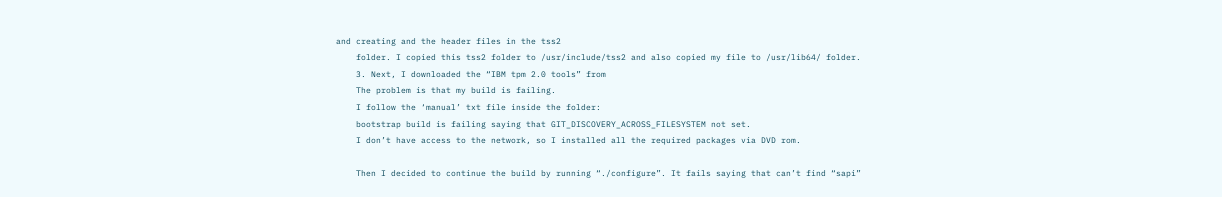and creating and the header files in the tss2
    folder. I copied this tss2 folder to /usr/include/tss2 and also copied my file to /usr/lib64/ folder.
    3. Next, I downloaded the “IBM tpm 2.0 tools” from
    The problem is that my build is failing.
    I follow the ‘manual’ txt file inside the folder:
    bootstrap build is failing saying that GIT_DISCOVERY_ACROSS_FILESYSTEM not set.
    I don’t have access to the network, so I installed all the required packages via DVD rom.

    Then I decided to continue the build by running “./configure”. It fails saying that can’t find “sapi”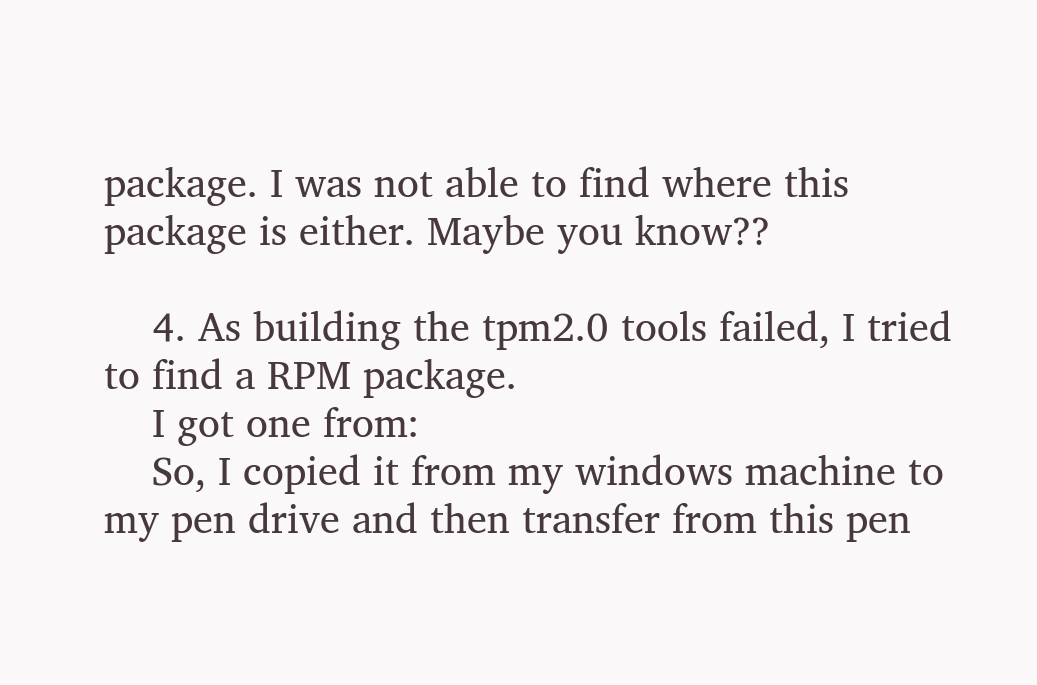package. I was not able to find where this package is either. Maybe you know??

    4. As building the tpm2.0 tools failed, I tried to find a RPM package.
    I got one from:
    So, I copied it from my windows machine to my pen drive and then transfer from this pen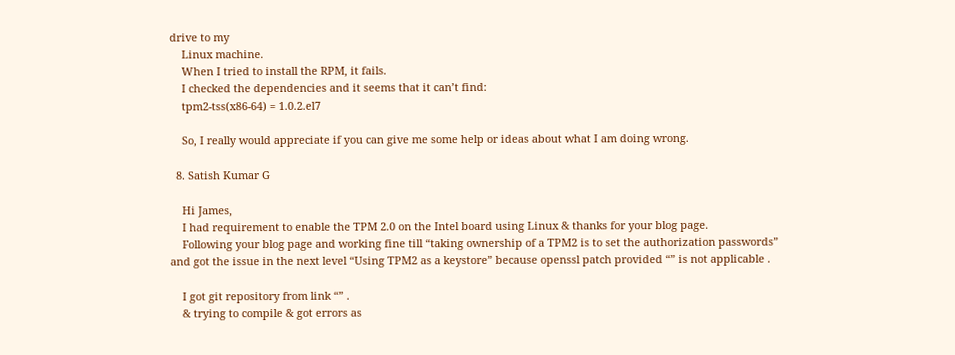drive to my
    Linux machine.
    When I tried to install the RPM, it fails.
    I checked the dependencies and it seems that it can’t find:
    tpm2-tss(x86-64) = 1.0.2.el7

    So, I really would appreciate if you can give me some help or ideas about what I am doing wrong.

  8. Satish Kumar G

    Hi James,
    I had requirement to enable the TPM 2.0 on the Intel board using Linux & thanks for your blog page.
    Following your blog page and working fine till “taking ownership of a TPM2 is to set the authorization passwords” and got the issue in the next level “Using TPM2 as a keystore” because openssl patch provided “” is not applicable .

    I got git repository from link “” .
    & trying to compile & got errors as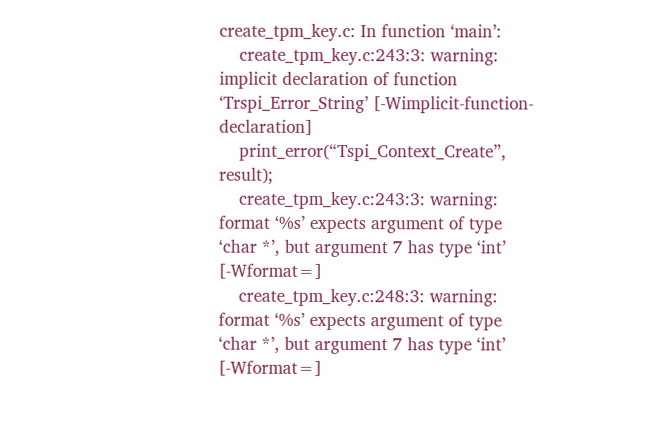create_tpm_key.c: In function ‘main’:
    create_tpm_key.c:243:3: warning: implicit declaration of function ‘Trspi_Error_String’ [-Wimplicit-function-declaration]
    print_error(“Tspi_Context_Create”, result);
    create_tpm_key.c:243:3: warning: format ‘%s’ expects argument of type ‘char *’, but argument 7 has type ‘int’ [-Wformat=]
    create_tpm_key.c:248:3: warning: format ‘%s’ expects argument of type ‘char *’, but argument 7 has type ‘int’ [-Wformat=]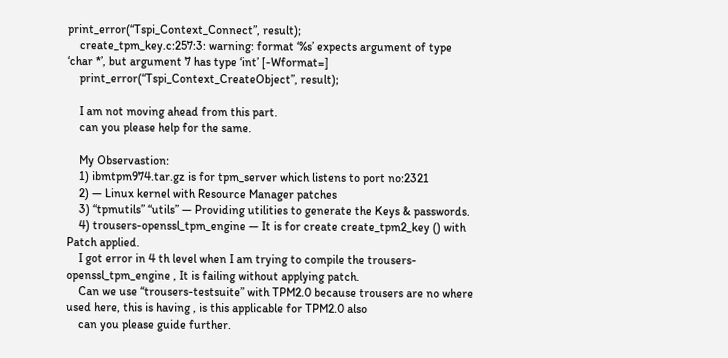print_error(“Tspi_Context_Connect”, result);
    create_tpm_key.c:257:3: warning: format ‘%s’ expects argument of type ‘char *’, but argument 7 has type ‘int’ [-Wformat=]
    print_error(“Tspi_Context_CreateObject”, result);

    I am not moving ahead from this part.
    can you please help for the same.

    My Observastion:
    1) ibmtpm974.tar.gz is for tpm_server which listens to port no:2321
    2) — Linux kernel with Resource Manager patches
    3) “tpmutils” “utils” — Providing utilities to generate the Keys & passwords.
    4) trousers-openssl_tpm_engine — It is for create create_tpm2_key () with Patch applied.
    I got error in 4 th level when I am trying to compile the trousers-openssl_tpm_engine , It is failing without applying patch.
    Can we use “trousers-testsuite” with TPM2.0 because trousers are no where used here, this is having , is this applicable for TPM2.0 also
    can you please guide further.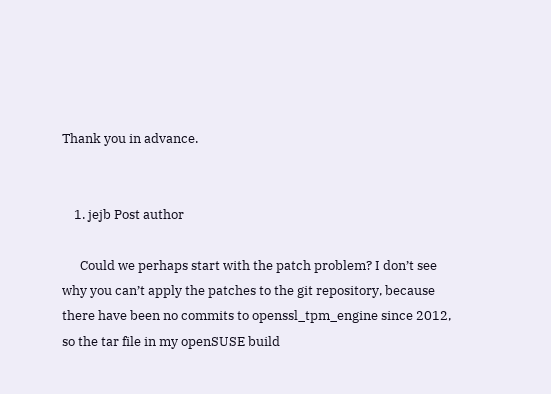Thank you in advance.


    1. jejb Post author

      Could we perhaps start with the patch problem? I don’t see why you can’t apply the patches to the git repository, because there have been no commits to openssl_tpm_engine since 2012, so the tar file in my openSUSE build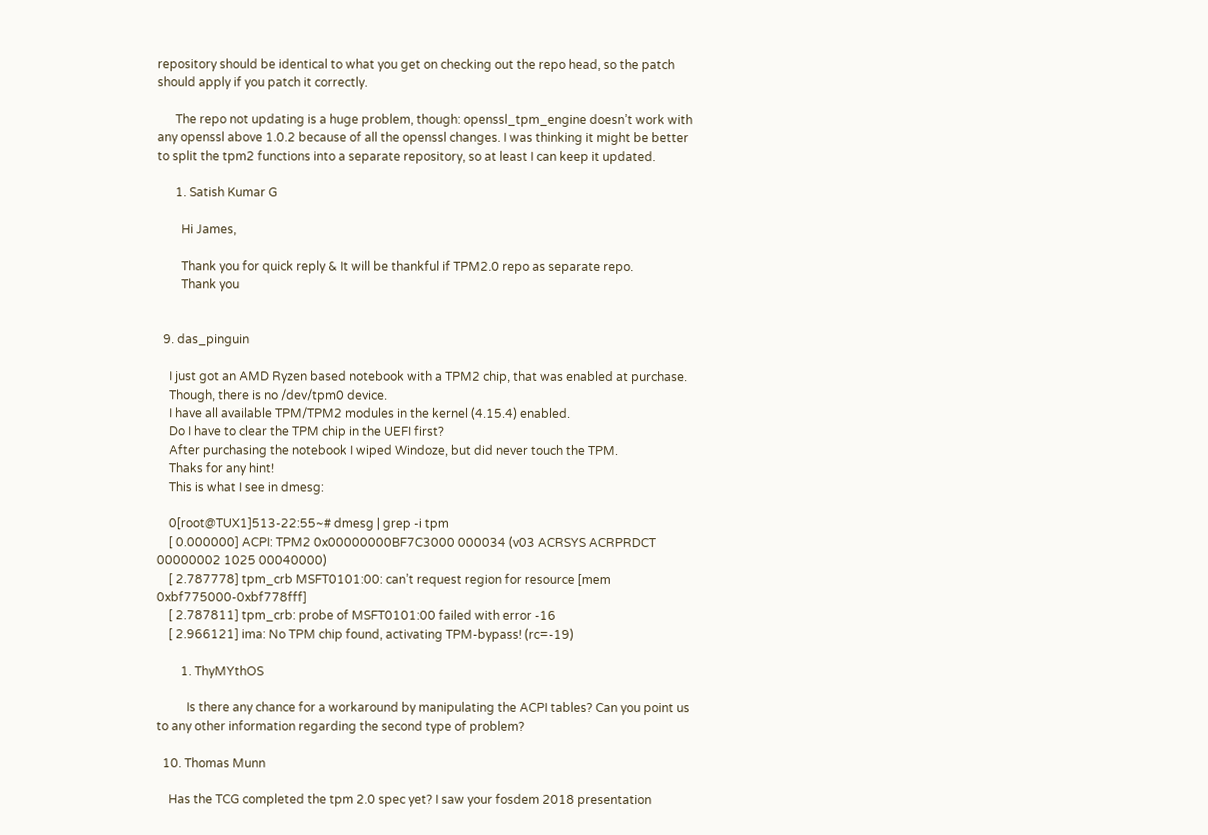repository should be identical to what you get on checking out the repo head, so the patch should apply if you patch it correctly.

      The repo not updating is a huge problem, though: openssl_tpm_engine doesn’t work with any openssl above 1.0.2 because of all the openssl changes. I was thinking it might be better to split the tpm2 functions into a separate repository, so at least I can keep it updated.

      1. Satish Kumar G

        Hi James,

        Thank you for quick reply & It will be thankful if TPM2.0 repo as separate repo.
        Thank you


  9. das_pinguin

    I just got an AMD Ryzen based notebook with a TPM2 chip, that was enabled at purchase.
    Though, there is no /dev/tpm0 device.
    I have all available TPM/TPM2 modules in the kernel (4.15.4) enabled.
    Do I have to clear the TPM chip in the UEFI first?
    After purchasing the notebook I wiped Windoze, but did never touch the TPM.
    Thaks for any hint!
    This is what I see in dmesg:

    0[root@TUX1]513-22:55~# dmesg | grep -i tpm
    [ 0.000000] ACPI: TPM2 0x00000000BF7C3000 000034 (v03 ACRSYS ACRPRDCT 00000002 1025 00040000)
    [ 2.787778] tpm_crb MSFT0101:00: can’t request region for resource [mem 0xbf775000-0xbf778fff]
    [ 2.787811] tpm_crb: probe of MSFT0101:00 failed with error -16
    [ 2.966121] ima: No TPM chip found, activating TPM-bypass! (rc=-19)

        1. ThyMYthOS

          Is there any chance for a workaround by manipulating the ACPI tables? Can you point us to any other information regarding the second type of problem?

  10. Thomas Munn

    Has the TCG completed the tpm 2.0 spec yet? I saw your fosdem 2018 presentation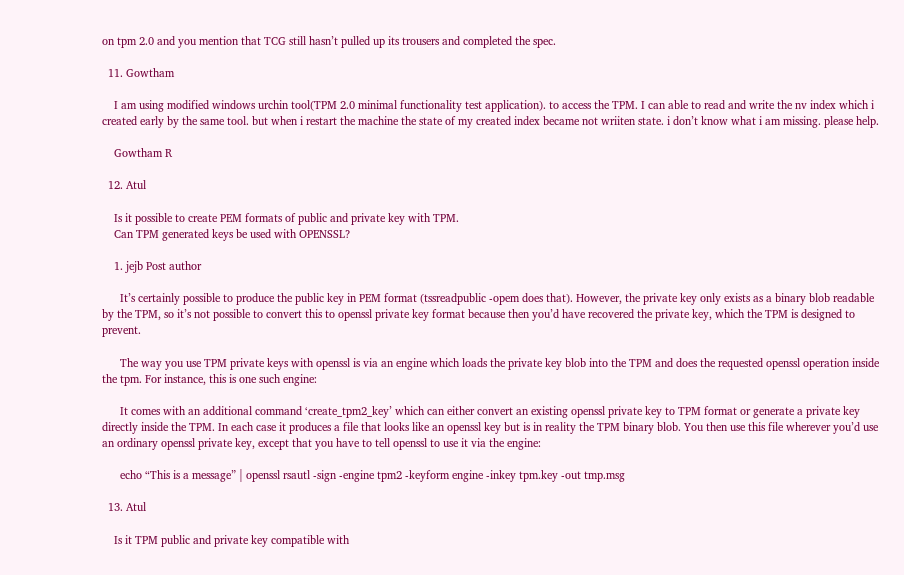on tpm 2.0 and you mention that TCG still hasn’t pulled up its trousers and completed the spec.

  11. Gowtham

    I am using modified windows urchin tool(TPM 2.0 minimal functionality test application). to access the TPM. I can able to read and write the nv index which i created early by the same tool. but when i restart the machine the state of my created index became not wriiten state. i don’t know what i am missing. please help.

    Gowtham R

  12. Atul

    Is it possible to create PEM formats of public and private key with TPM.
    Can TPM generated keys be used with OPENSSL?

    1. jejb Post author

      It’s certainly possible to produce the public key in PEM format (tssreadpublic -opem does that). However, the private key only exists as a binary blob readable by the TPM, so it’s not possible to convert this to openssl private key format because then you’d have recovered the private key, which the TPM is designed to prevent.

      The way you use TPM private keys with openssl is via an engine which loads the private key blob into the TPM and does the requested openssl operation inside the tpm. For instance, this is one such engine:

      It comes with an additional command ‘create_tpm2_key’ which can either convert an existing openssl private key to TPM format or generate a private key directly inside the TPM. In each case it produces a file that looks like an openssl key but is in reality the TPM binary blob. You then use this file wherever you’d use an ordinary openssl private key, except that you have to tell openssl to use it via the engine:

      echo “This is a message” | openssl rsautl -sign -engine tpm2 -keyform engine -inkey tpm.key -out tmp.msg

  13. Atul

    Is it TPM public and private key compatible with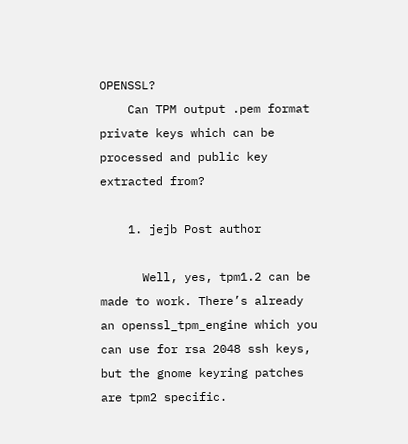OPENSSL?
    Can TPM output .pem format private keys which can be processed and public key extracted from?

    1. jejb Post author

      Well, yes, tpm1.2 can be made to work. There’s already an openssl_tpm_engine which you can use for rsa 2048 ssh keys, but the gnome keyring patches are tpm2 specific.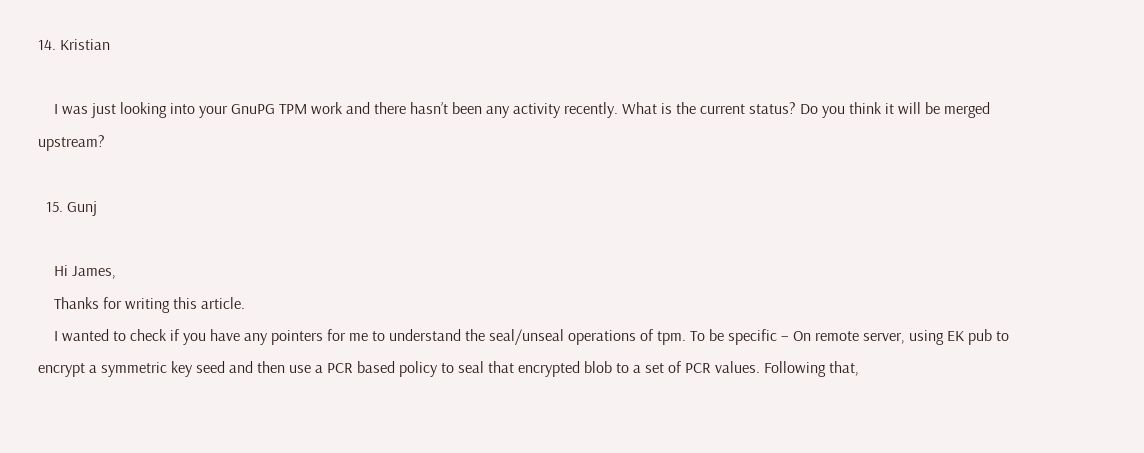14. Kristian

    I was just looking into your GnuPG TPM work and there hasn’t been any activity recently. What is the current status? Do you think it will be merged upstream?

  15. Gunj

    Hi James,
    Thanks for writing this article.
    I wanted to check if you have any pointers for me to understand the seal/unseal operations of tpm. To be specific – On remote server, using EK pub to encrypt a symmetric key seed and then use a PCR based policy to seal that encrypted blob to a set of PCR values. Following that,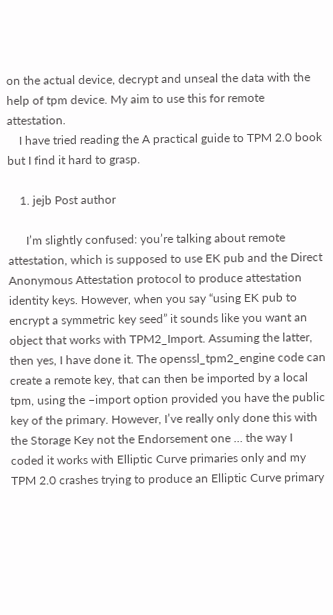on the actual device, decrypt and unseal the data with the help of tpm device. My aim to use this for remote attestation.
    I have tried reading the A practical guide to TPM 2.0 book but I find it hard to grasp.

    1. jejb Post author

      I’m slightly confused: you’re talking about remote attestation, which is supposed to use EK pub and the Direct Anonymous Attestation protocol to produce attestation identity keys. However, when you say “using EK pub to encrypt a symmetric key seed” it sounds like you want an object that works with TPM2_Import. Assuming the latter, then yes, I have done it. The openssl_tpm2_engine code can create a remote key, that can then be imported by a local tpm, using the –import option provided you have the public key of the primary. However, I’ve really only done this with the Storage Key not the Endorsement one … the way I coded it works with Elliptic Curve primaries only and my TPM 2.0 crashes trying to produce an Elliptic Curve primary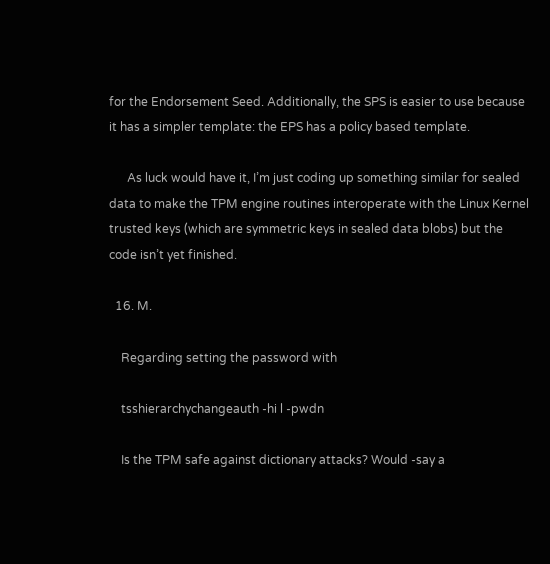for the Endorsement Seed. Additionally, the SPS is easier to use because it has a simpler template: the EPS has a policy based template.

      As luck would have it, I’m just coding up something similar for sealed data to make the TPM engine routines interoperate with the Linux Kernel trusted keys (which are symmetric keys in sealed data blobs) but the code isn’t yet finished.

  16. M.

    Regarding setting the password with

    tsshierarchychangeauth -hi l -pwdn

    Is the TPM safe against dictionary attacks? Would -say a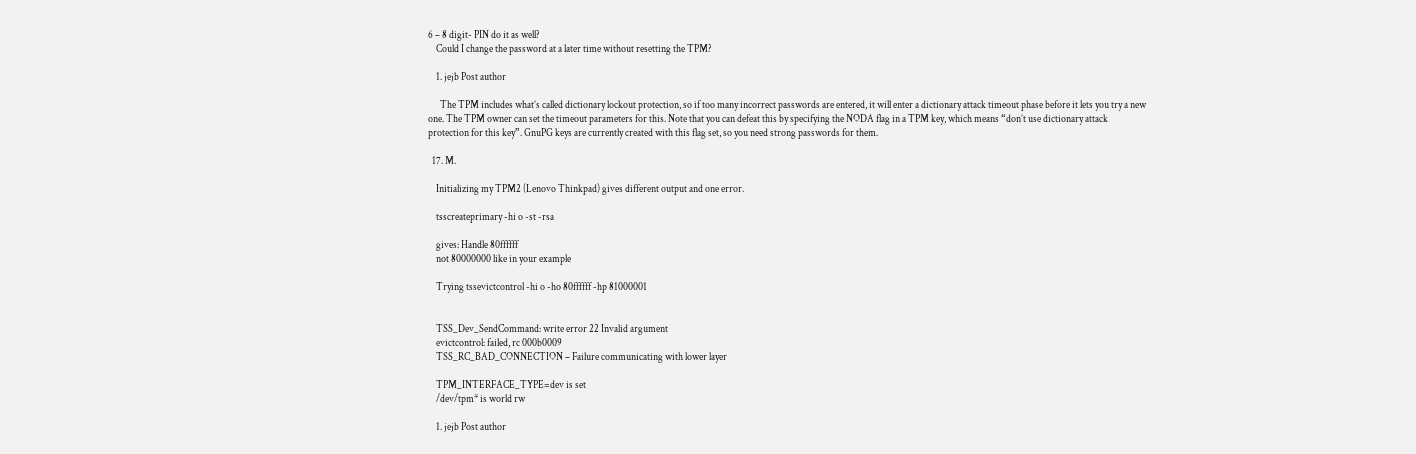6 – 8 digit- PIN do it as well?
    Could I change the password at a later time without resetting the TPM?

    1. jejb Post author

      The TPM includes what’s called dictionary lockout protection, so if too many incorrect passwords are entered, it will enter a dictionary attack timeout phase before it lets you try a new one. The TPM owner can set the timeout parameters for this. Note that you can defeat this by specifying the NODA flag in a TPM key, which means “don’t use dictionary attack protection for this key”. GnuPG keys are currently created with this flag set, so you need strong passwords for them.

  17. M.

    Initializing my TPM2 (Lenovo Thinkpad) gives different output and one error.

    tsscreateprimary -hi o -st -rsa

    gives: Handle 80ffffff
    not 80000000 like in your example

    Trying tssevictcontrol -hi o -ho 80ffffff -hp 81000001


    TSS_Dev_SendCommand: write error 22 Invalid argument
    evictcontrol: failed, rc 000b0009
    TSS_RC_BAD_CONNECTION – Failure communicating with lower layer

    TPM_INTERFACE_TYPE=dev is set
    /dev/tpm* is world rw

    1. jejb Post author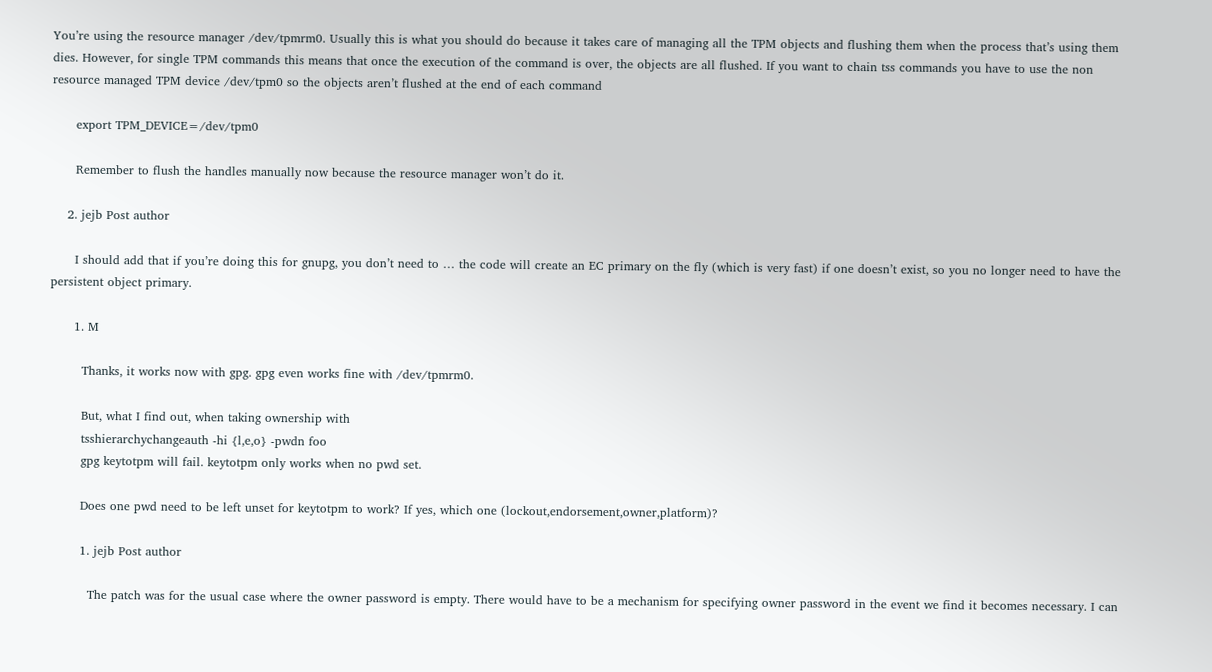You’re using the resource manager /dev/tpmrm0. Usually this is what you should do because it takes care of managing all the TPM objects and flushing them when the process that’s using them dies. However, for single TPM commands this means that once the execution of the command is over, the objects are all flushed. If you want to chain tss commands you have to use the non resource managed TPM device /dev/tpm0 so the objects aren’t flushed at the end of each command

      export TPM_DEVICE=/dev/tpm0

      Remember to flush the handles manually now because the resource manager won’t do it.

    2. jejb Post author

      I should add that if you’re doing this for gnupg, you don’t need to … the code will create an EC primary on the fly (which is very fast) if one doesn’t exist, so you no longer need to have the persistent object primary.

      1. M

        Thanks, it works now with gpg. gpg even works fine with /dev/tpmrm0.

        But, what I find out, when taking ownership with
        tsshierarchychangeauth -hi {l,e,o} -pwdn foo
        gpg keytotpm will fail. keytotpm only works when no pwd set.

        Does one pwd need to be left unset for keytotpm to work? If yes, which one (lockout,endorsement,owner,platform)?

        1. jejb Post author

          The patch was for the usual case where the owner password is empty. There would have to be a mechanism for specifying owner password in the event we find it becomes necessary. I can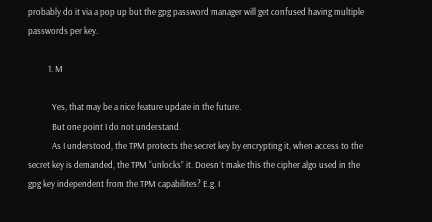probably do it via a pop up but the gpg password manager will get confused having multiple passwords per key.

          1. M

            Yes, that may be a nice feature update in the future.
            But one point I do not understand.
            As I understood, the TPM protects the secret key by encrypting it, when access to the secret key is demanded, the TPM “unlocks” it. Doesn´t make this the cipher algo used in the gpg key independent from the TPM capabilites? E.g. I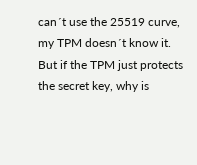can´t use the 25519 curve, my TPM doesn´t know it. But if the TPM just protects the secret key, why is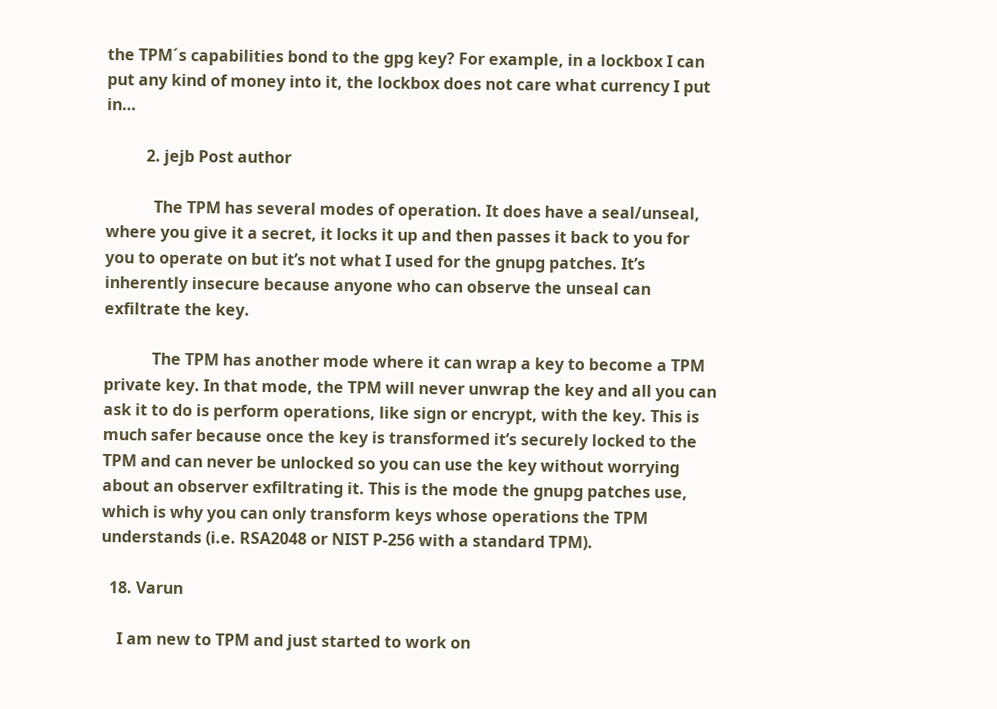the TPM´s capabilities bond to the gpg key? For example, in a lockbox I can put any kind of money into it, the lockbox does not care what currency I put in…

          2. jejb Post author

            The TPM has several modes of operation. It does have a seal/unseal, where you give it a secret, it locks it up and then passes it back to you for you to operate on but it’s not what I used for the gnupg patches. It’s inherently insecure because anyone who can observe the unseal can exfiltrate the key.

            The TPM has another mode where it can wrap a key to become a TPM private key. In that mode, the TPM will never unwrap the key and all you can ask it to do is perform operations, like sign or encrypt, with the key. This is much safer because once the key is transformed it’s securely locked to the TPM and can never be unlocked so you can use the key without worrying about an observer exfiltrating it. This is the mode the gnupg patches use, which is why you can only transform keys whose operations the TPM understands (i.e. RSA2048 or NIST P-256 with a standard TPM).

  18. Varun

    I am new to TPM and just started to work on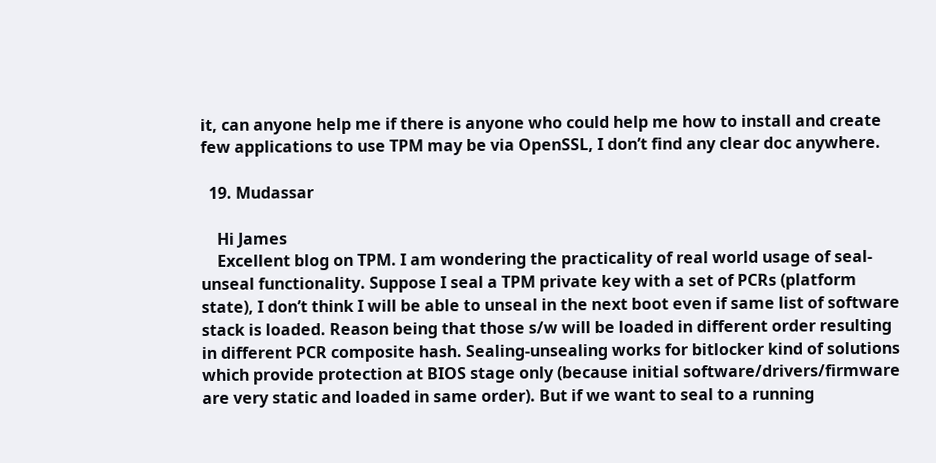it, can anyone help me if there is anyone who could help me how to install and create few applications to use TPM may be via OpenSSL, I don’t find any clear doc anywhere.

  19. Mudassar

    Hi James
    Excellent blog on TPM. I am wondering the practicality of real world usage of seal-unseal functionality. Suppose I seal a TPM private key with a set of PCRs (platform state), I don’t think I will be able to unseal in the next boot even if same list of software stack is loaded. Reason being that those s/w will be loaded in different order resulting in different PCR composite hash. Sealing-unsealing works for bitlocker kind of solutions which provide protection at BIOS stage only (because initial software/drivers/firmware are very static and loaded in same order). But if we want to seal to a running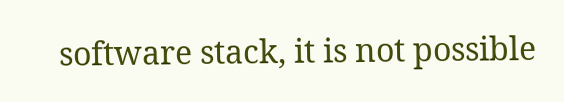software stack, it is not possible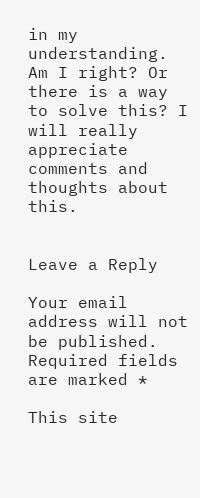in my understanding. Am I right? Or there is a way to solve this? I will really appreciate comments and thoughts about this.


Leave a Reply

Your email address will not be published. Required fields are marked *

This site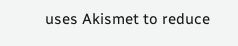uses Akismet to reduce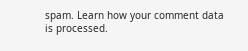spam. Learn how your comment data is processed.